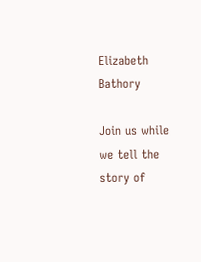Elizabeth Bathory

Join us while we tell the story of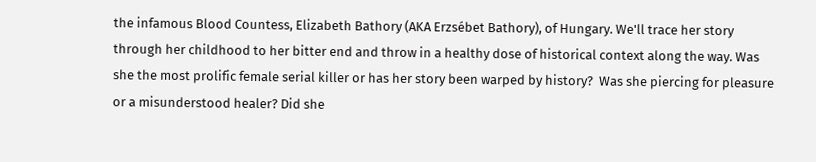the infamous Blood Countess, Elizabeth Bathory (AKA Erzsébet Bathory), of Hungary. We'll trace her story through her childhood to her bitter end and throw in a healthy dose of historical context along the way. Was she the most prolific female serial killer or has her story been warped by history?  Was she piercing for pleasure or a misunderstood healer? Did she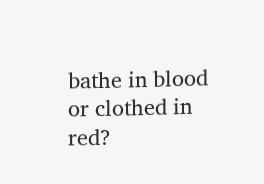bathe in blood or clothed in red?